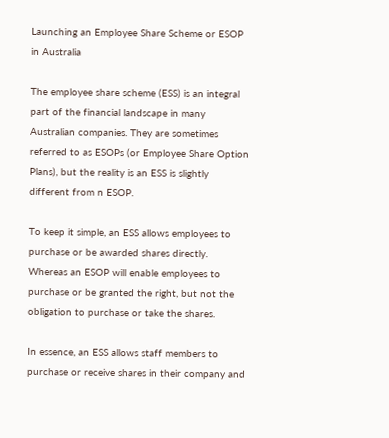Launching an Employee Share Scheme or ESOP in Australia

The employee share scheme (ESS) is an integral part of the financial landscape in many Australian companies. They are sometimes referred to as ESOPs (or Employee Share Option Plans), but the reality is an ESS is slightly different from n ESOP.

To keep it simple, an ESS allows employees to purchase or be awarded shares directly. Whereas an ESOP will enable employees to purchase or be granted the right, but not the obligation to purchase or take the shares.

In essence, an ESS allows staff members to purchase or receive shares in their company and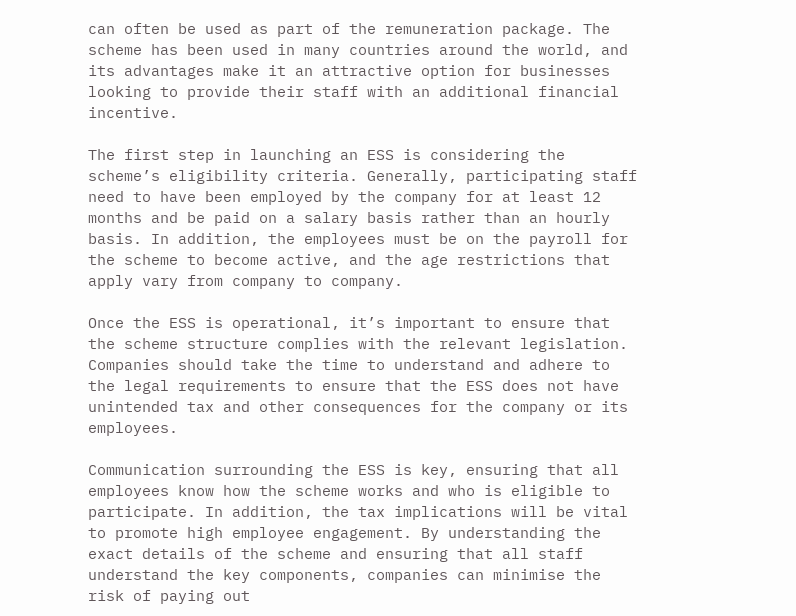can often be used as part of the remuneration package. The scheme has been used in many countries around the world, and its advantages make it an attractive option for businesses looking to provide their staff with an additional financial incentive.

The first step in launching an ESS is considering the scheme’s eligibility criteria. Generally, participating staff need to have been employed by the company for at least 12 months and be paid on a salary basis rather than an hourly basis. In addition, the employees must be on the payroll for the scheme to become active, and the age restrictions that apply vary from company to company.

Once the ESS is operational, it’s important to ensure that the scheme structure complies with the relevant legislation. Companies should take the time to understand and adhere to the legal requirements to ensure that the ESS does not have unintended tax and other consequences for the company or its employees.

Communication surrounding the ESS is key, ensuring that all employees know how the scheme works and who is eligible to participate. In addition, the tax implications will be vital to promote high employee engagement. By understanding the exact details of the scheme and ensuring that all staff understand the key components, companies can minimise the risk of paying out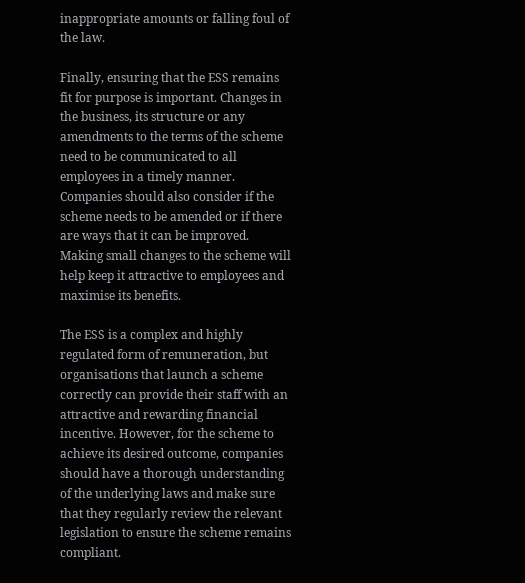inappropriate amounts or falling foul of the law.

Finally, ensuring that the ESS remains fit for purpose is important. Changes in the business, its structure or any amendments to the terms of the scheme need to be communicated to all employees in a timely manner. Companies should also consider if the scheme needs to be amended or if there are ways that it can be improved. Making small changes to the scheme will help keep it attractive to employees and maximise its benefits.

The ESS is a complex and highly regulated form of remuneration, but organisations that launch a scheme correctly can provide their staff with an attractive and rewarding financial incentive. However, for the scheme to achieve its desired outcome, companies should have a thorough understanding of the underlying laws and make sure that they regularly review the relevant legislation to ensure the scheme remains compliant.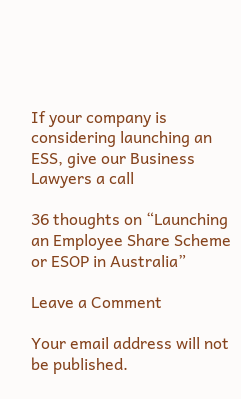If your company is considering launching an ESS, give our Business Lawyers a call

36 thoughts on “Launching an Employee Share Scheme or ESOP in Australia”

Leave a Comment

Your email address will not be published.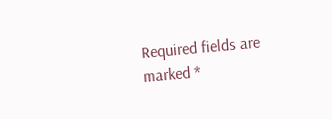Required fields are marked *